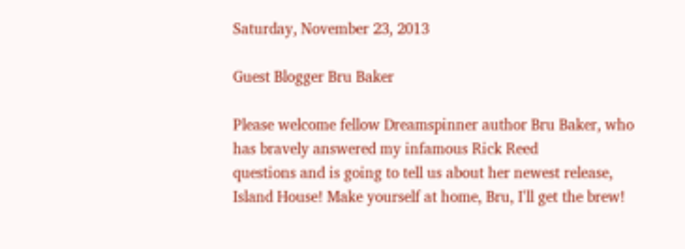Saturday, November 23, 2013

Guest Blogger Bru Baker

Please welcome fellow Dreamspinner author Bru Baker, who has bravely answered my infamous Rick Reed
questions and is going to tell us about her newest release, Island House! Make yourself at home, Bru, I'll get the brew!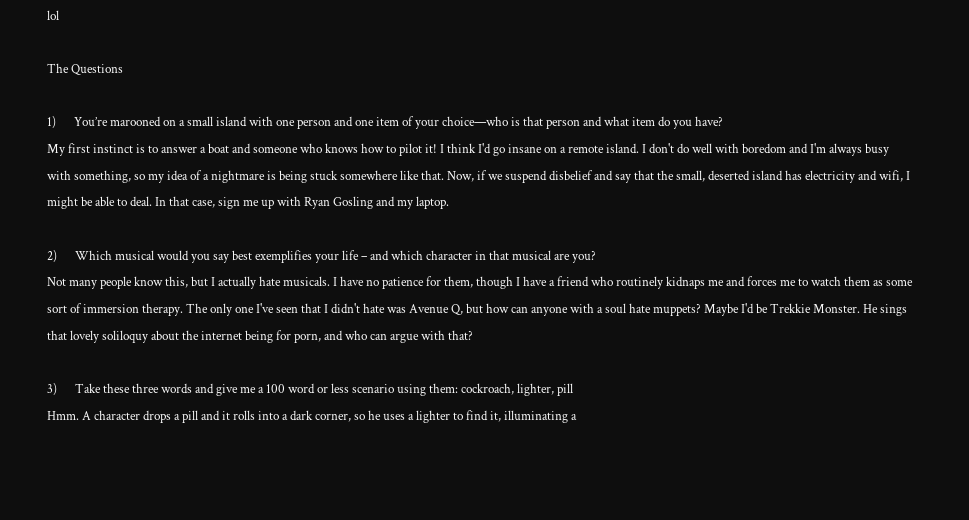lol

The Questions

1)      You’re marooned on a small island with one person and one item of your choice—who is that person and what item do you have?
My first instinct is to answer a boat and someone who knows how to pilot it! I think I'd go insane on a remote island. I don't do well with boredom and I'm always busy with something, so my idea of a nightmare is being stuck somewhere like that. Now, if we suspend disbelief and say that the small, deserted island has electricity and wifi, I might be able to deal. In that case, sign me up with Ryan Gosling and my laptop.

2)      Which musical would you say best exemplifies your life – and which character in that musical are you?
Not many people know this, but I actually hate musicals. I have no patience for them, though I have a friend who routinely kidnaps me and forces me to watch them as some sort of immersion therapy. The only one I've seen that I didn't hate was Avenue Q, but how can anyone with a soul hate muppets? Maybe I'd be Trekkie Monster. He sings that lovely soliloquy about the internet being for porn, and who can argue with that?

3)      Take these three words and give me a 100 word or less scenario using them: cockroach, lighter, pill
Hmm. A character drops a pill and it rolls into a dark corner, so he uses a lighter to find it, illuminating a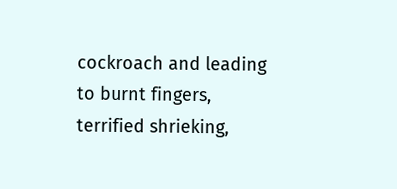cockroach and leading to burnt fingers, terrified shrieking,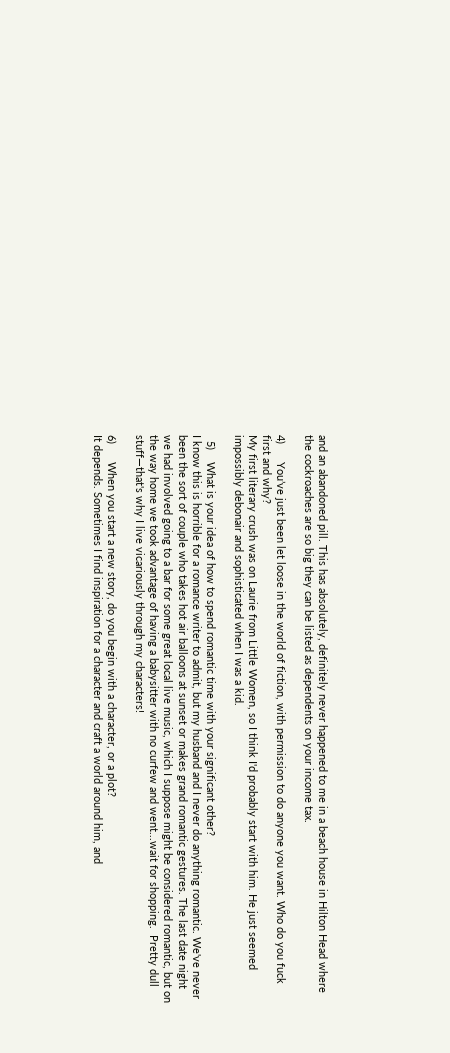and an abandoned pill. This has absolutely, definitely never happened to me in a beach house in Hilton Head where the cockroaches are so big they can be listed as dependents on your income tax.

4)      You’ve just been let loose in the world of fiction, with permission to do anyone you want. Who do you fuck first and why?
My first literary crush was on Laurie from Little Women, so I think I'd probably start with him. He just seemed impossibly debonair and sophisticated when I was a kid.

  5)    What is your idea of how to spend romantic time with your significant other?
I know this is horrible for a romance writer to admit, but my husband and I never do anything romantic. We've never been the sort of couple who takes hot air balloons at sunset or makes grand romantic gestures. The last date night we had involved going to a bar for some great local live music, which I suppose might be considered romantic, but on the way home we took advantage of having a babysitter with no curfew and went...wait for shopping.  Pretty dull stuff—that's why I live vicariously through my characters!

6)      When you start a new story, do you begin with a character, or a plot?
It depends. Sometimes I find inspiration for a character and craft a world around him, and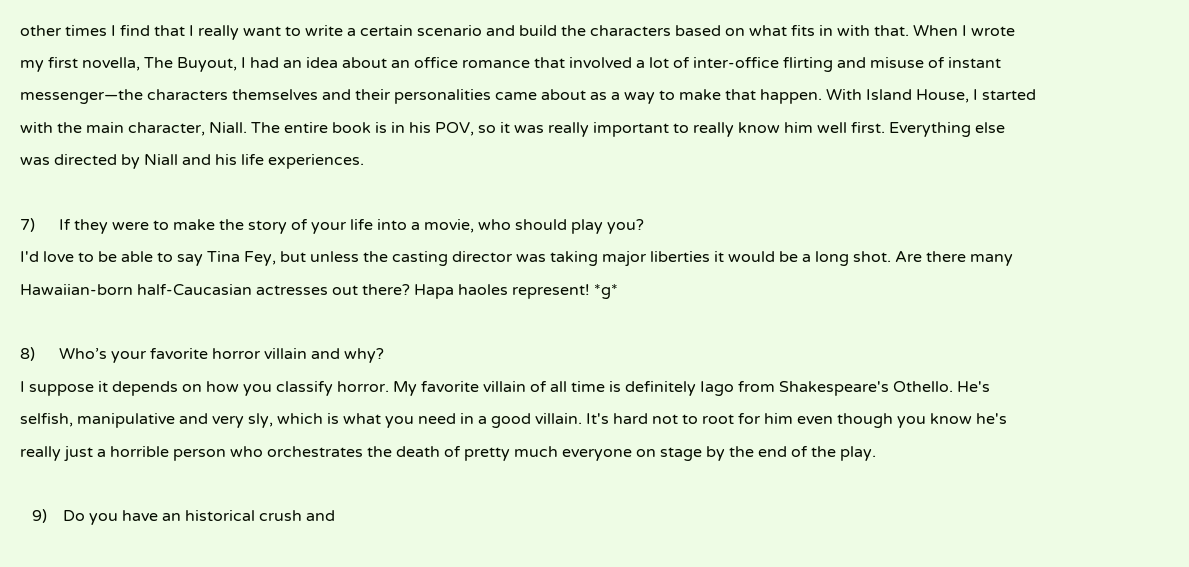other times I find that I really want to write a certain scenario and build the characters based on what fits in with that. When I wrote my first novella, The Buyout, I had an idea about an office romance that involved a lot of inter-office flirting and misuse of instant messenger—the characters themselves and their personalities came about as a way to make that happen. With Island House, I started with the main character, Niall. The entire book is in his POV, so it was really important to really know him well first. Everything else was directed by Niall and his life experiences.

7)      If they were to make the story of your life into a movie, who should play you?
I'd love to be able to say Tina Fey, but unless the casting director was taking major liberties it would be a long shot. Are there many Hawaiian-born half-Caucasian actresses out there? Hapa haoles represent! *g*

8)      Who’s your favorite horror villain and why?
I suppose it depends on how you classify horror. My favorite villain of all time is definitely Iago from Shakespeare's Othello. He's selfish, manipulative and very sly, which is what you need in a good villain. It's hard not to root for him even though you know he's really just a horrible person who orchestrates the death of pretty much everyone on stage by the end of the play.

   9)    Do you have an historical crush and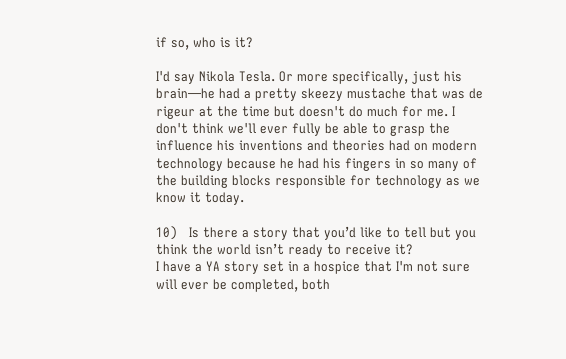if so, who is it?

I'd say Nikola Tesla. Or more specifically, just his brain—he had a pretty skeezy mustache that was de rigeur at the time but doesn't do much for me. I don't think we'll ever fully be able to grasp the influence his inventions and theories had on modern technology because he had his fingers in so many of the building blocks responsible for technology as we know it today.

10)   Is there a story that you’d like to tell but you think the world isn’t ready to receive it?
I have a YA story set in a hospice that I'm not sure will ever be completed, both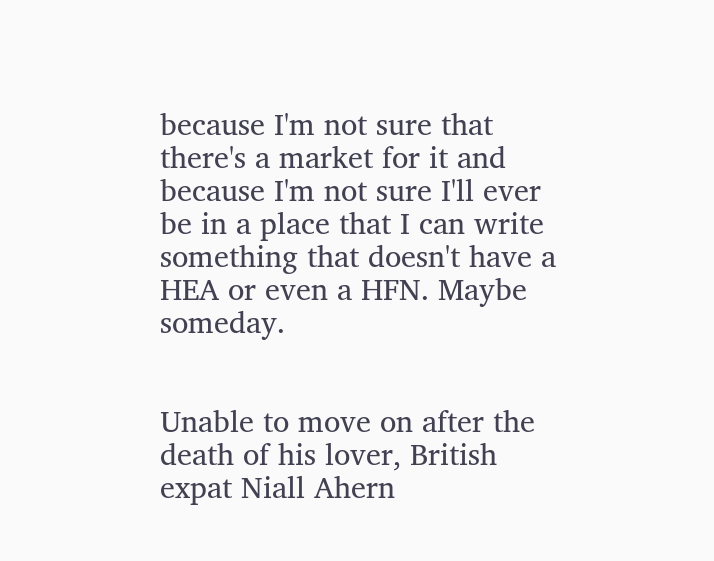because I'm not sure that there's a market for it and because I'm not sure I'll ever be in a place that I can write something that doesn't have a HEA or even a HFN. Maybe someday.


Unable to move on after the death of his lover, British expat Niall Ahern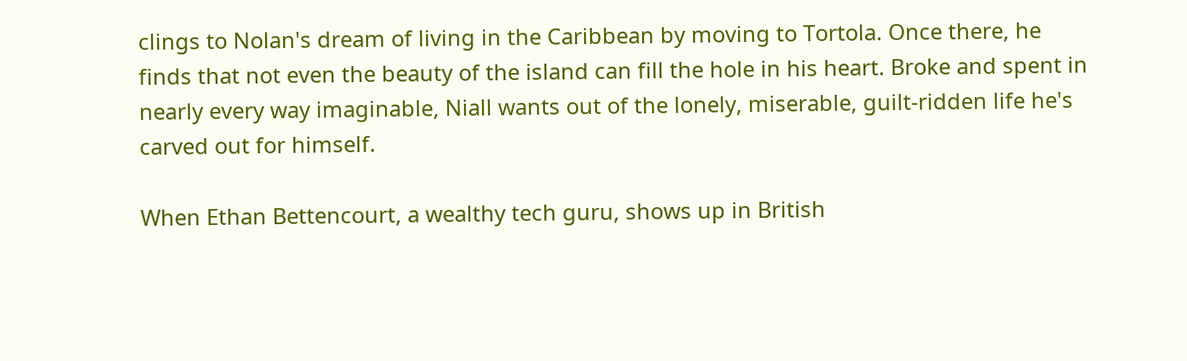clings to Nolan's dream of living in the Caribbean by moving to Tortola. Once there, he finds that not even the beauty of the island can fill the hole in his heart. Broke and spent in nearly every way imaginable, Niall wants out of the lonely, miserable, guilt-ridden life he's carved out for himself.

When Ethan Bettencourt, a wealthy tech guru, shows up in British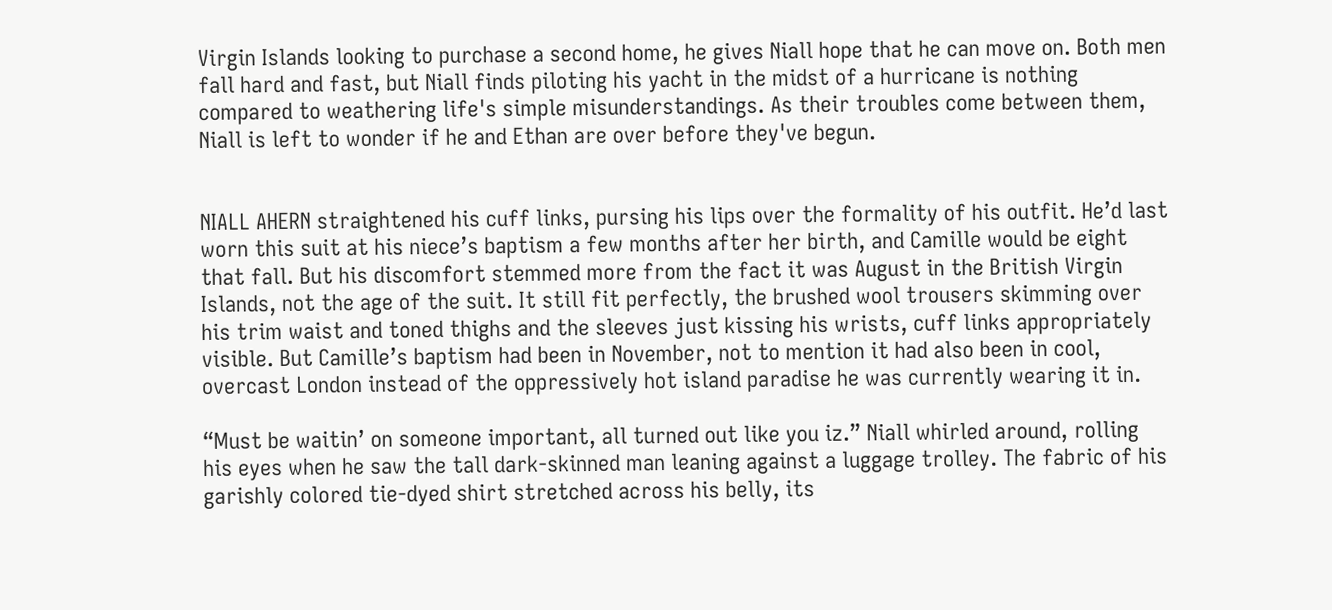Virgin Islands looking to purchase a second home, he gives Niall hope that he can move on. Both men fall hard and fast, but Niall finds piloting his yacht in the midst of a hurricane is nothing compared to weathering life's simple misunderstandings. As their troubles come between them, Niall is left to wonder if he and Ethan are over before they've begun.


NIALL AHERN straightened his cuff links, pursing his lips over the formality of his outfit. He’d last worn this suit at his niece’s baptism a few months after her birth, and Camille would be eight that fall. But his discomfort stemmed more from the fact it was August in the British Virgin Islands, not the age of the suit. It still fit perfectly, the brushed wool trousers skimming over his trim waist and toned thighs and the sleeves just kissing his wrists, cuff links appropriately visible. But Camille’s baptism had been in November, not to mention it had also been in cool, overcast London instead of the oppressively hot island paradise he was currently wearing it in.

“Must be waitin’ on someone important, all turned out like you iz.” Niall whirled around, rolling his eyes when he saw the tall dark-skinned man leaning against a luggage trolley. The fabric of his garishly colored tie-dyed shirt stretched across his belly, its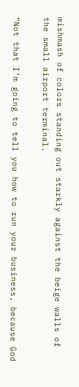mishmash of colors standing out starkly against the beige walls of the small airport terminal.

“Not that I’m going to tell you how to run your business, because God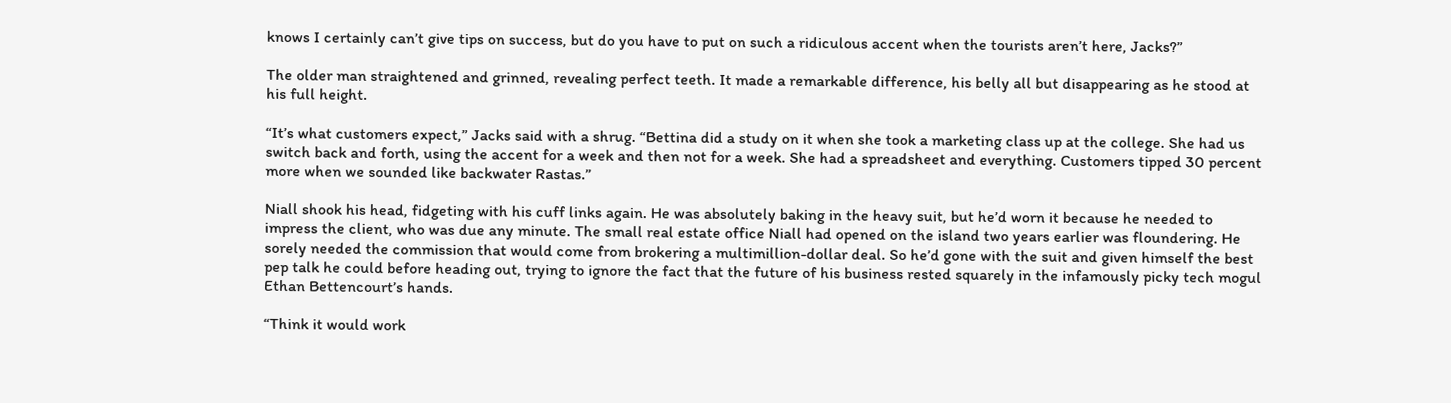knows I certainly can’t give tips on success, but do you have to put on such a ridiculous accent when the tourists aren’t here, Jacks?”

The older man straightened and grinned, revealing perfect teeth. It made a remarkable difference, his belly all but disappearing as he stood at his full height.

“It’s what customers expect,” Jacks said with a shrug. “Bettina did a study on it when she took a marketing class up at the college. She had us switch back and forth, using the accent for a week and then not for a week. She had a spreadsheet and everything. Customers tipped 30 percent more when we sounded like backwater Rastas.”

Niall shook his head, fidgeting with his cuff links again. He was absolutely baking in the heavy suit, but he’d worn it because he needed to impress the client, who was due any minute. The small real estate office Niall had opened on the island two years earlier was floundering. He sorely needed the commission that would come from brokering a multimillion-dollar deal. So he’d gone with the suit and given himself the best pep talk he could before heading out, trying to ignore the fact that the future of his business rested squarely in the infamously picky tech mogul Ethan Bettencourt’s hands.

“Think it would work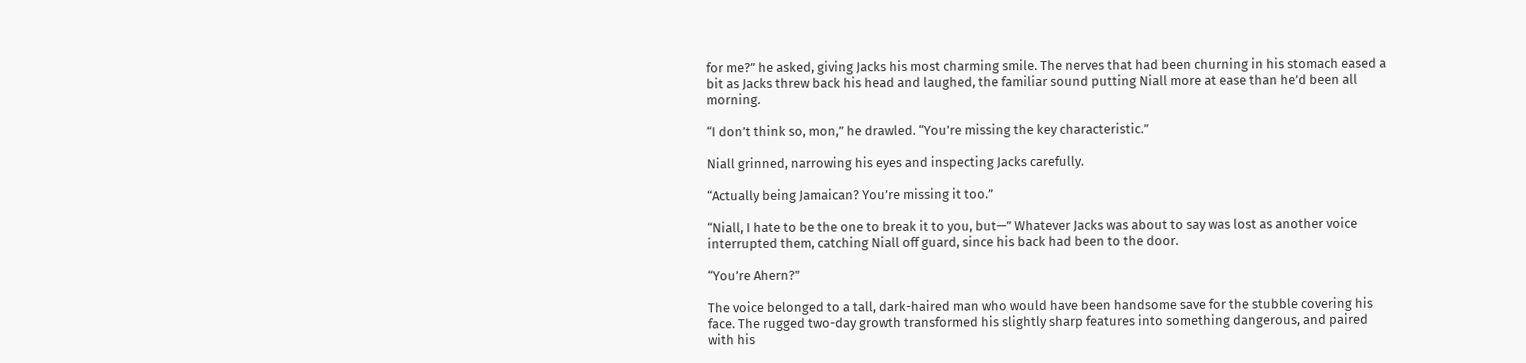for me?” he asked, giving Jacks his most charming smile. The nerves that had been churning in his stomach eased a bit as Jacks threw back his head and laughed, the familiar sound putting Niall more at ease than he’d been all morning.

“I don’t think so, mon,” he drawled. “You’re missing the key characteristic.”

Niall grinned, narrowing his eyes and inspecting Jacks carefully.

“Actually being Jamaican? You’re missing it too.”

“Niall, I hate to be the one to break it to you, but—” Whatever Jacks was about to say was lost as another voice interrupted them, catching Niall off guard, since his back had been to the door.

“You’re Ahern?”

The voice belonged to a tall, dark-haired man who would have been handsome save for the stubble covering his face. The rugged two-day growth transformed his slightly sharp features into something dangerous, and paired with his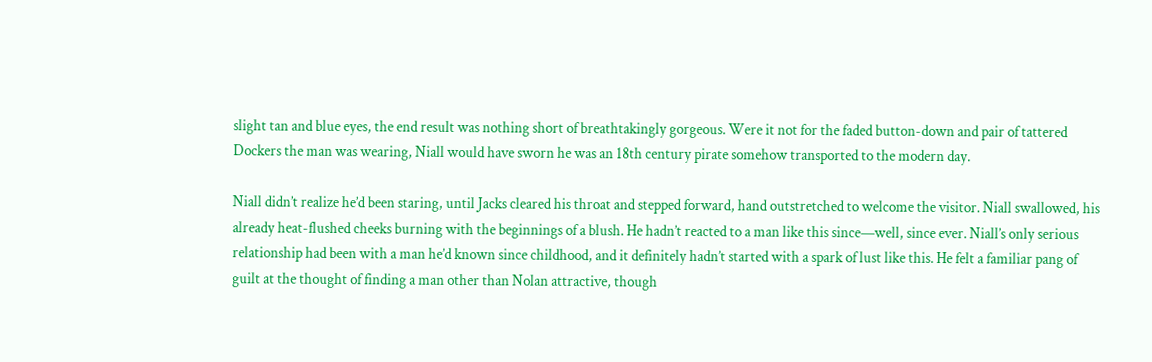slight tan and blue eyes, the end result was nothing short of breathtakingly gorgeous. Were it not for the faded button-down and pair of tattered Dockers the man was wearing, Niall would have sworn he was an 18th century pirate somehow transported to the modern day.

Niall didn’t realize he’d been staring, until Jacks cleared his throat and stepped forward, hand outstretched to welcome the visitor. Niall swallowed, his already heat-flushed cheeks burning with the beginnings of a blush. He hadn’t reacted to a man like this since—well, since ever. Niall’s only serious relationship had been with a man he’d known since childhood, and it definitely hadn’t started with a spark of lust like this. He felt a familiar pang of guilt at the thought of finding a man other than Nolan attractive, though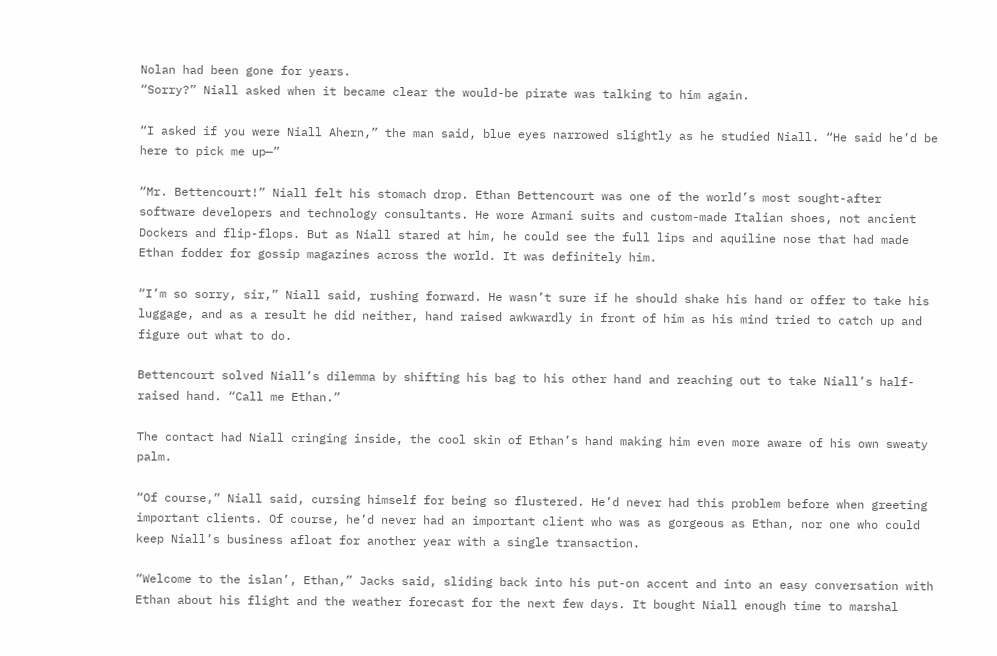Nolan had been gone for years.
“Sorry?” Niall asked when it became clear the would-be pirate was talking to him again.

“I asked if you were Niall Ahern,” the man said, blue eyes narrowed slightly as he studied Niall. “He said he’d be here to pick me up—”

“Mr. Bettencourt!” Niall felt his stomach drop. Ethan Bettencourt was one of the world’s most sought-after software developers and technology consultants. He wore Armani suits and custom-made Italian shoes, not ancient Dockers and flip-flops. But as Niall stared at him, he could see the full lips and aquiline nose that had made Ethan fodder for gossip magazines across the world. It was definitely him.

“I’m so sorry, sir,” Niall said, rushing forward. He wasn’t sure if he should shake his hand or offer to take his luggage, and as a result he did neither, hand raised awkwardly in front of him as his mind tried to catch up and figure out what to do.

Bettencourt solved Niall’s dilemma by shifting his bag to his other hand and reaching out to take Niall’s half-raised hand. “Call me Ethan.”

The contact had Niall cringing inside, the cool skin of Ethan’s hand making him even more aware of his own sweaty palm.

“Of course,” Niall said, cursing himself for being so flustered. He’d never had this problem before when greeting important clients. Of course, he’d never had an important client who was as gorgeous as Ethan, nor one who could keep Niall’s business afloat for another year with a single transaction.

“Welcome to the islan’, Ethan,” Jacks said, sliding back into his put-on accent and into an easy conversation with Ethan about his flight and the weather forecast for the next few days. It bought Niall enough time to marshal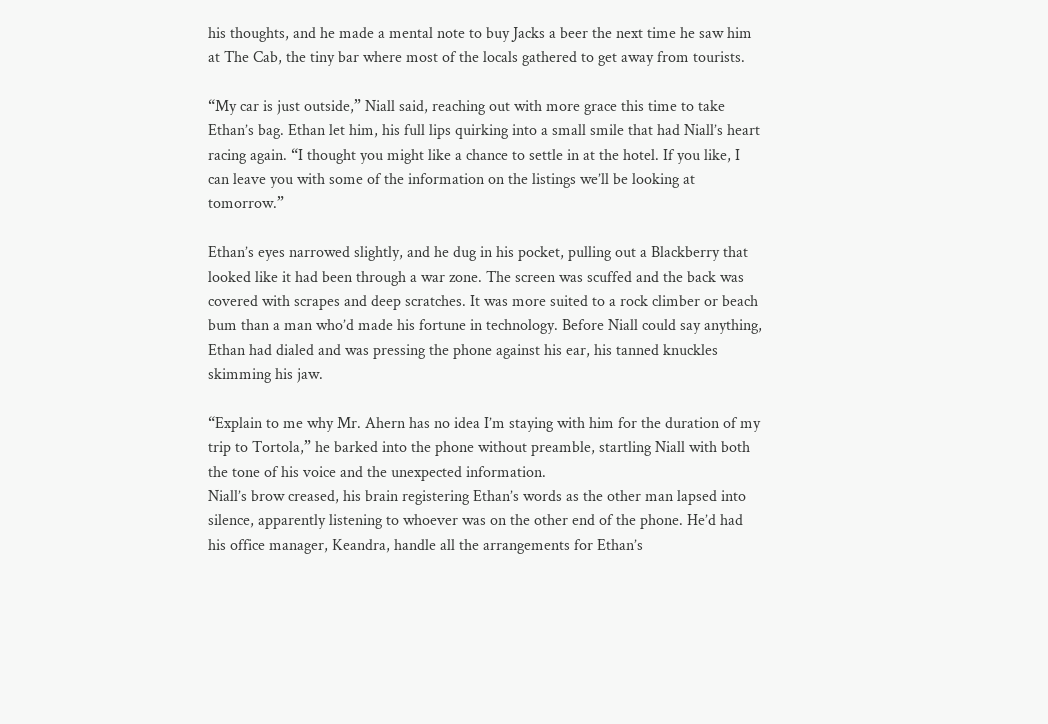his thoughts, and he made a mental note to buy Jacks a beer the next time he saw him at The Cab, the tiny bar where most of the locals gathered to get away from tourists.

“My car is just outside,” Niall said, reaching out with more grace this time to take Ethan’s bag. Ethan let him, his full lips quirking into a small smile that had Niall’s heart racing again. “I thought you might like a chance to settle in at the hotel. If you like, I can leave you with some of the information on the listings we’ll be looking at tomorrow.”

Ethan’s eyes narrowed slightly, and he dug in his pocket, pulling out a Blackberry that looked like it had been through a war zone. The screen was scuffed and the back was covered with scrapes and deep scratches. It was more suited to a rock climber or beach bum than a man who’d made his fortune in technology. Before Niall could say anything, Ethan had dialed and was pressing the phone against his ear, his tanned knuckles skimming his jaw.

“Explain to me why Mr. Ahern has no idea I’m staying with him for the duration of my trip to Tortola,” he barked into the phone without preamble, startling Niall with both the tone of his voice and the unexpected information.
Niall’s brow creased, his brain registering Ethan’s words as the other man lapsed into silence, apparently listening to whoever was on the other end of the phone. He’d had his office manager, Keandra, handle all the arrangements for Ethan’s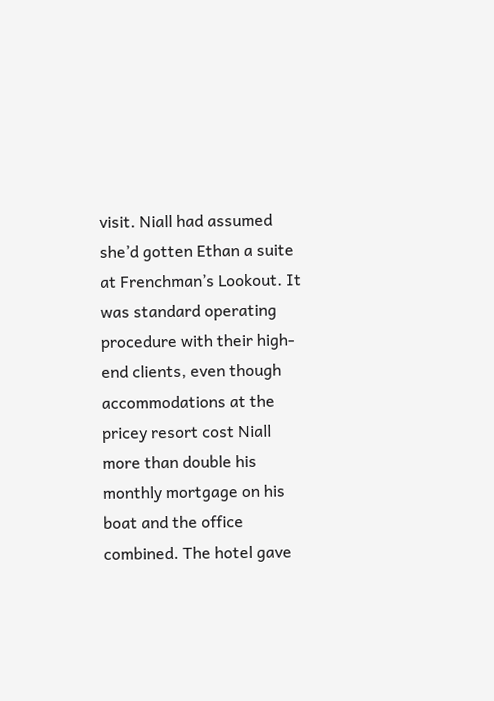visit. Niall had assumed she’d gotten Ethan a suite at Frenchman’s Lookout. It was standard operating procedure with their high-end clients, even though accommodations at the pricey resort cost Niall more than double his monthly mortgage on his boat and the office combined. The hotel gave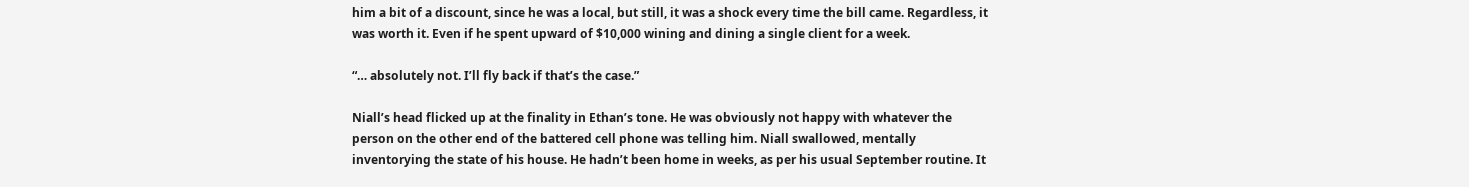him a bit of a discount, since he was a local, but still, it was a shock every time the bill came. Regardless, it was worth it. Even if he spent upward of $10,000 wining and dining a single client for a week.

“… absolutely not. I’ll fly back if that’s the case.”

Niall’s head flicked up at the finality in Ethan’s tone. He was obviously not happy with whatever the person on the other end of the battered cell phone was telling him. Niall swallowed, mentally inventorying the state of his house. He hadn’t been home in weeks, as per his usual September routine. It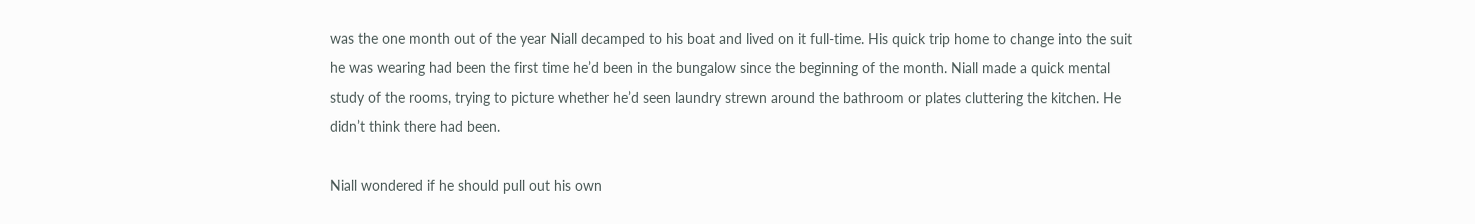was the one month out of the year Niall decamped to his boat and lived on it full-time. His quick trip home to change into the suit he was wearing had been the first time he’d been in the bungalow since the beginning of the month. Niall made a quick mental study of the rooms, trying to picture whether he’d seen laundry strewn around the bathroom or plates cluttering the kitchen. He didn’t think there had been.

Niall wondered if he should pull out his own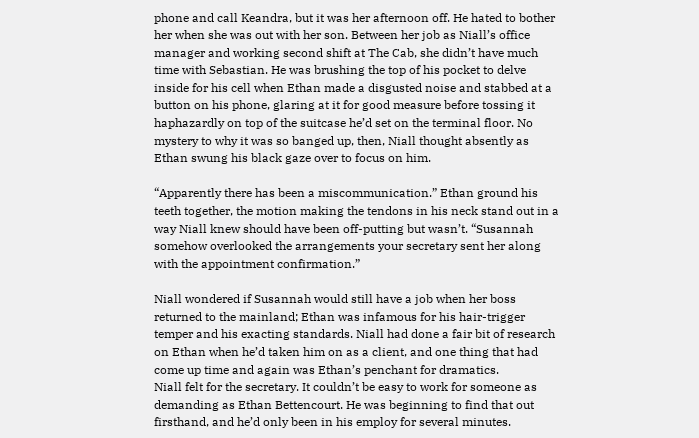phone and call Keandra, but it was her afternoon off. He hated to bother her when she was out with her son. Between her job as Niall’s office manager and working second shift at The Cab, she didn’t have much time with Sebastian. He was brushing the top of his pocket to delve inside for his cell when Ethan made a disgusted noise and stabbed at a button on his phone, glaring at it for good measure before tossing it haphazardly on top of the suitcase he’d set on the terminal floor. No mystery to why it was so banged up, then, Niall thought absently as Ethan swung his black gaze over to focus on him.

“Apparently there has been a miscommunication.” Ethan ground his teeth together, the motion making the tendons in his neck stand out in a way Niall knew should have been off-putting but wasn’t. “Susannah somehow overlooked the arrangements your secretary sent her along with the appointment confirmation.”

Niall wondered if Susannah would still have a job when her boss returned to the mainland; Ethan was infamous for his hair-trigger temper and his exacting standards. Niall had done a fair bit of research on Ethan when he’d taken him on as a client, and one thing that had come up time and again was Ethan’s penchant for dramatics.
Niall felt for the secretary. It couldn’t be easy to work for someone as demanding as Ethan Bettencourt. He was beginning to find that out firsthand, and he’d only been in his employ for several minutes.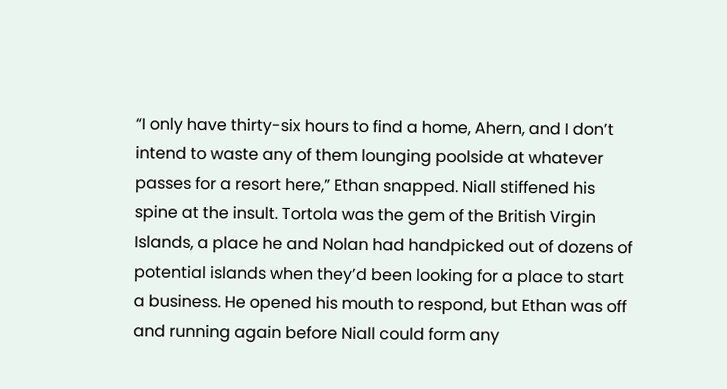“I only have thirty-six hours to find a home, Ahern, and I don’t intend to waste any of them lounging poolside at whatever passes for a resort here,” Ethan snapped. Niall stiffened his spine at the insult. Tortola was the gem of the British Virgin Islands, a place he and Nolan had handpicked out of dozens of potential islands when they’d been looking for a place to start a business. He opened his mouth to respond, but Ethan was off and running again before Niall could form any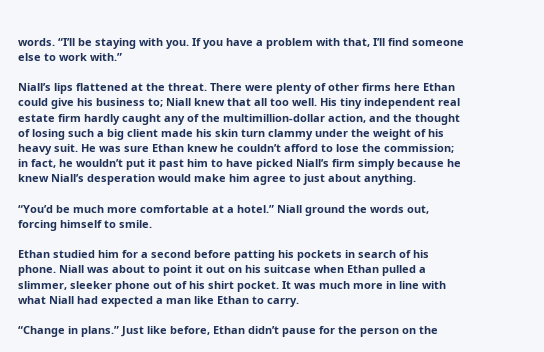words. “I’ll be staying with you. If you have a problem with that, I’ll find someone else to work with.”

Niall’s lips flattened at the threat. There were plenty of other firms here Ethan could give his business to; Niall knew that all too well. His tiny independent real estate firm hardly caught any of the multimillion-dollar action, and the thought of losing such a big client made his skin turn clammy under the weight of his heavy suit. He was sure Ethan knew he couldn’t afford to lose the commission; in fact, he wouldn’t put it past him to have picked Niall’s firm simply because he knew Niall’s desperation would make him agree to just about anything.

“You’d be much more comfortable at a hotel.” Niall ground the words out, forcing himself to smile.

Ethan studied him for a second before patting his pockets in search of his phone. Niall was about to point it out on his suitcase when Ethan pulled a slimmer, sleeker phone out of his shirt pocket. It was much more in line with what Niall had expected a man like Ethan to carry.

“Change in plans.” Just like before, Ethan didn’t pause for the person on the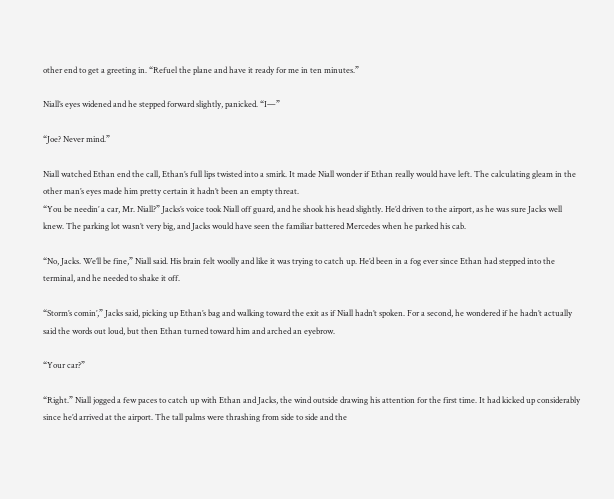other end to get a greeting in. “Refuel the plane and have it ready for me in ten minutes.”

Niall’s eyes widened and he stepped forward slightly, panicked. “I—”

“Joe? Never mind.”

Niall watched Ethan end the call, Ethan’s full lips twisted into a smirk. It made Niall wonder if Ethan really would have left. The calculating gleam in the other man’s eyes made him pretty certain it hadn’t been an empty threat.
“You be needin’ a car, Mr. Niall?” Jacks’s voice took Niall off guard, and he shook his head slightly. He’d driven to the airport, as he was sure Jacks well knew. The parking lot wasn’t very big, and Jacks would have seen the familiar battered Mercedes when he parked his cab.

“No, Jacks. We’ll be fine,” Niall said. His brain felt woolly and like it was trying to catch up. He’d been in a fog ever since Ethan had stepped into the terminal, and he needed to shake it off.

“Storm’s comin’,” Jacks said, picking up Ethan’s bag and walking toward the exit as if Niall hadn’t spoken. For a second, he wondered if he hadn’t actually said the words out loud, but then Ethan turned toward him and arched an eyebrow.

“Your car?”

“Right.” Niall jogged a few paces to catch up with Ethan and Jacks, the wind outside drawing his attention for the first time. It had kicked up considerably since he’d arrived at the airport. The tall palms were thrashing from side to side and the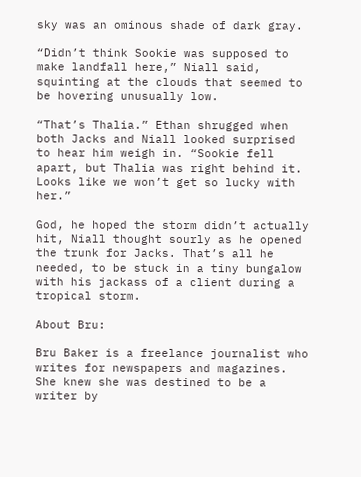sky was an ominous shade of dark gray.

“Didn’t think Sookie was supposed to make landfall here,” Niall said, squinting at the clouds that seemed to be hovering unusually low.

“That’s Thalia.” Ethan shrugged when both Jacks and Niall looked surprised to hear him weigh in. “Sookie fell apart, but Thalia was right behind it. Looks like we won’t get so lucky with her.”

God, he hoped the storm didn’t actually hit, Niall thought sourly as he opened the trunk for Jacks. That’s all he needed, to be stuck in a tiny bungalow with his jackass of a client during a tropical storm.

About Bru:

Bru Baker is a freelance journalist who writes for newspapers and magazines. She knew she was destined to be a writer by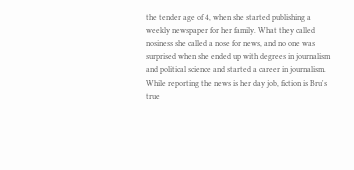the tender age of 4, when she started publishing a weekly newspaper for her family. What they called nosiness she called a nose for news, and no one was surprised when she ended up with degrees in journalism and political science and started a career in journalism.
While reporting the news is her day job, fiction is Bru's true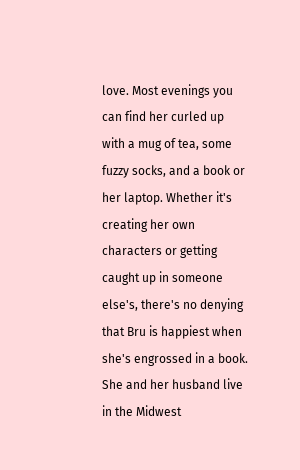love. Most evenings you can find her curled up with a mug of tea, some fuzzy socks, and a book or her laptop. Whether it's creating her own
characters or getting caught up in someone else's, there's no denying that Bru is happiest when she's engrossed in a book. She and her husband live in the Midwest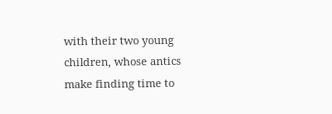with their two young children, whose antics make finding time to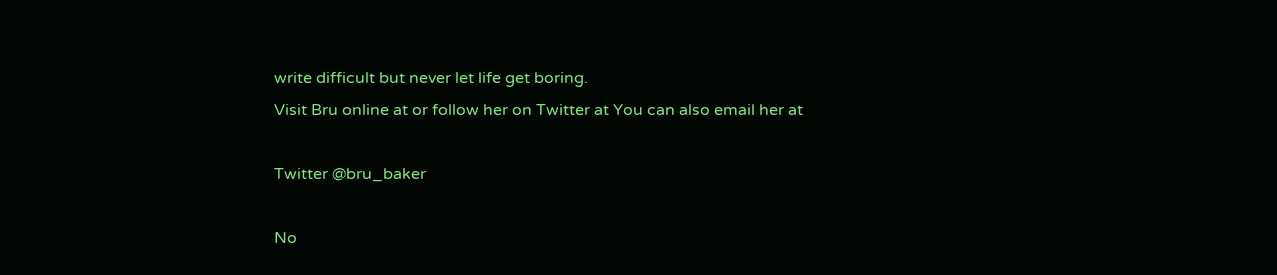write difficult but never let life get boring.
Visit Bru online at or follow her on Twitter at You can also email her at

Twitter @bru_baker

No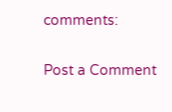comments:

Post a Comment